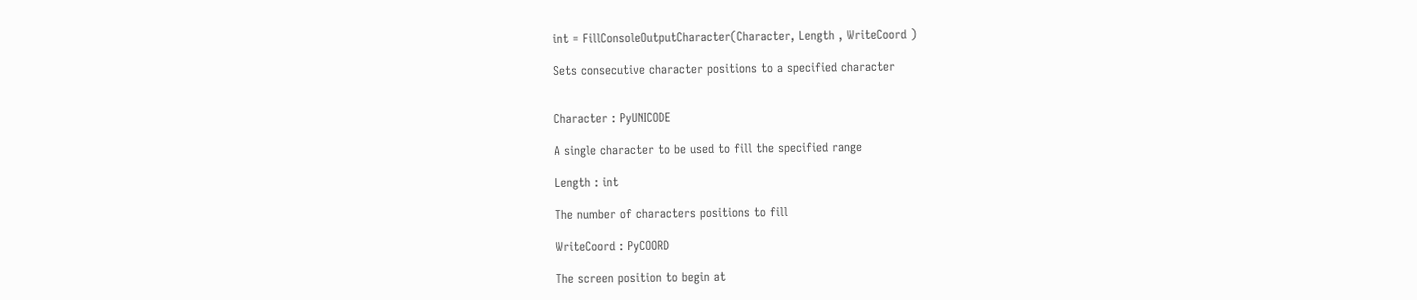int = FillConsoleOutputCharacter(Character, Length , WriteCoord )

Sets consecutive character positions to a specified character


Character : PyUNICODE

A single character to be used to fill the specified range

Length : int

The number of characters positions to fill

WriteCoord : PyCOORD

The screen position to begin at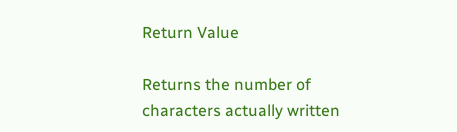Return Value

Returns the number of characters actually written